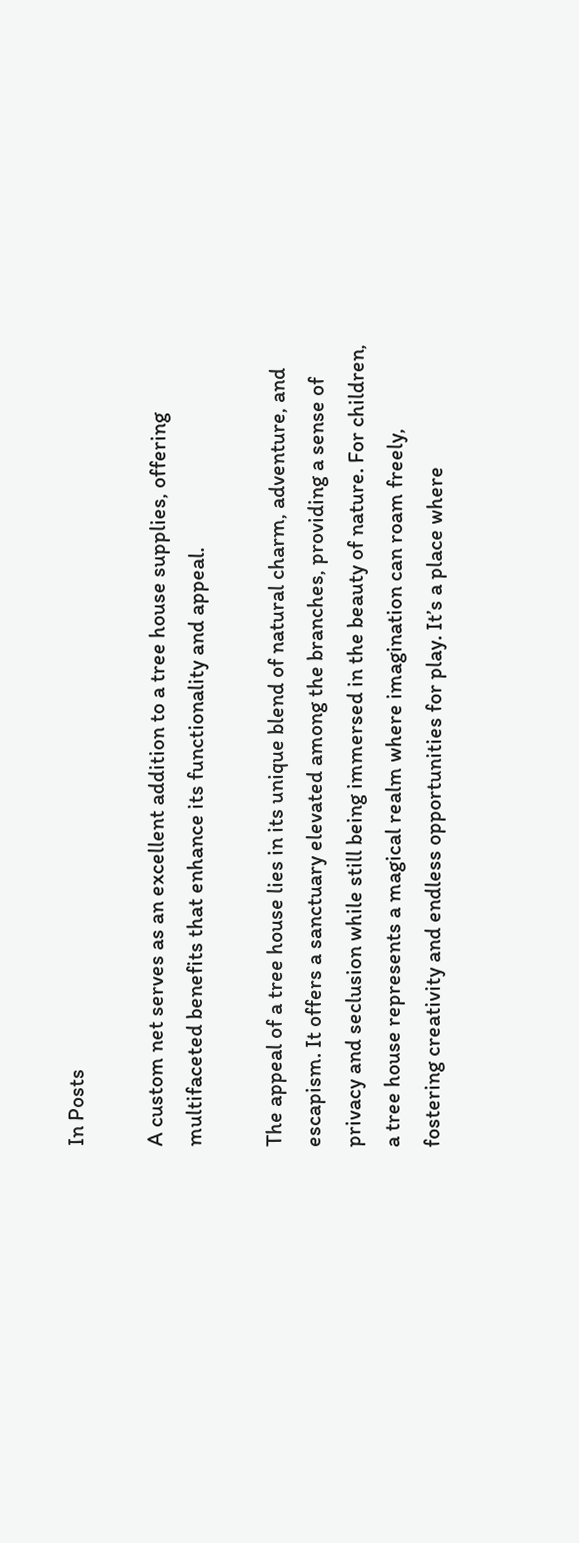In Posts

A custom net serves as an excellent addition to a tree house supplies, offering multifaceted benefits that enhance its functionality and appeal.

The appeal of a tree house lies in its unique blend of natural charm, adventure, and escapism. It offers a sanctuary elevated among the branches, providing a sense of privacy and seclusion while still being immersed in the beauty of nature. For children, a tree house represents a magical realm where imagination can roam freely, fostering creativity and endless opportunities for play. It’s a place where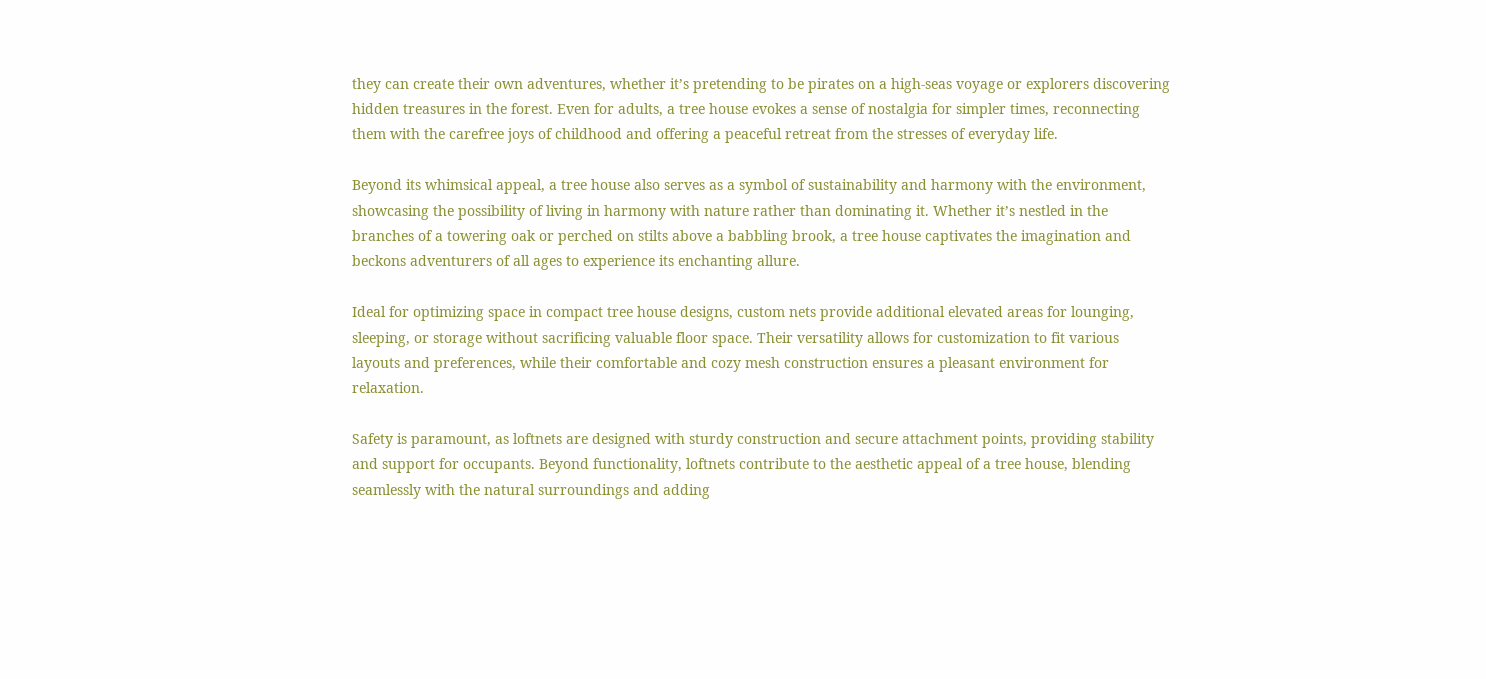they can create their own adventures, whether it’s pretending to be pirates on a high-seas voyage or explorers discovering hidden treasures in the forest. Even for adults, a tree house evokes a sense of nostalgia for simpler times, reconnecting them with the carefree joys of childhood and offering a peaceful retreat from the stresses of everyday life.

Beyond its whimsical appeal, a tree house also serves as a symbol of sustainability and harmony with the environment, showcasing the possibility of living in harmony with nature rather than dominating it. Whether it’s nestled in the branches of a towering oak or perched on stilts above a babbling brook, a tree house captivates the imagination and beckons adventurers of all ages to experience its enchanting allure.

Ideal for optimizing space in compact tree house designs, custom nets provide additional elevated areas for lounging, sleeping, or storage without sacrificing valuable floor space. Their versatility allows for customization to fit various layouts and preferences, while their comfortable and cozy mesh construction ensures a pleasant environment for relaxation.

Safety is paramount, as loftnets are designed with sturdy construction and secure attachment points, providing stability and support for occupants. Beyond functionality, loftnets contribute to the aesthetic appeal of a tree house, blending seamlessly with the natural surroundings and adding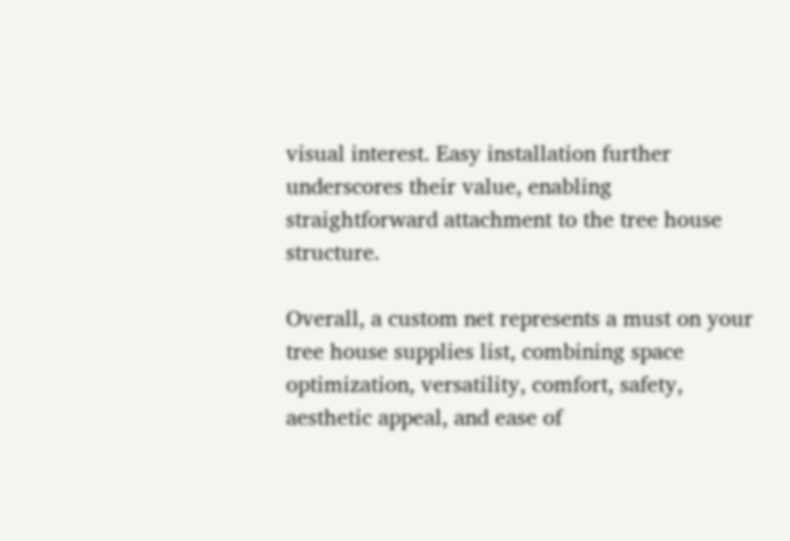visual interest. Easy installation further underscores their value, enabling straightforward attachment to the tree house structure.

Overall, a custom net represents a must on your tree house supplies list, combining space optimization, versatility, comfort, safety, aesthetic appeal, and ease of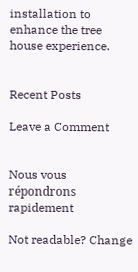installation to enhance the tree house experience.


Recent Posts

Leave a Comment


Nous vous répondrons rapidement

Not readable? Change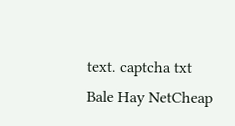text. captcha txt
Bale Hay NetCheap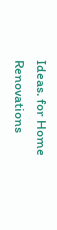Ideas. for Home Renovations